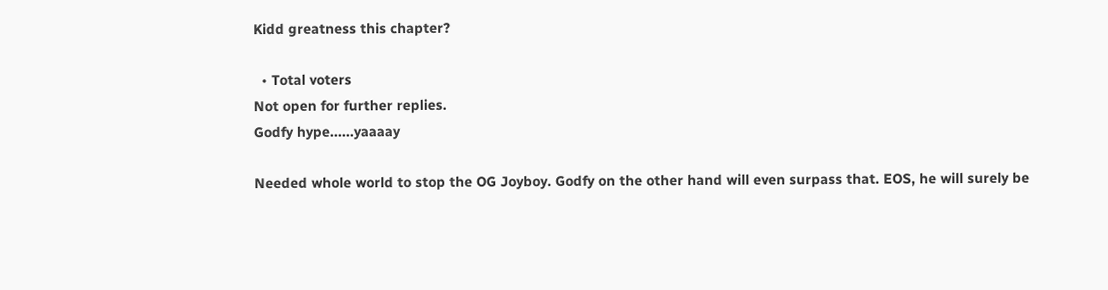Kidd greatness this chapter?

  • Total voters
Not open for further replies.
Godfy hype......yaaaay

Needed whole world to stop the OG Joyboy. Godfy on the other hand will even surpass that. EOS, he will surely be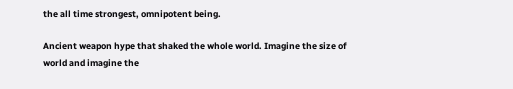the all time strongest, omnipotent being.

Ancient weapon hype that shaked the whole world. Imagine the size of world and imagine the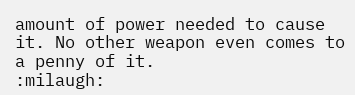amount of power needed to cause it. No other weapon even comes to a penny of it.
:milaugh: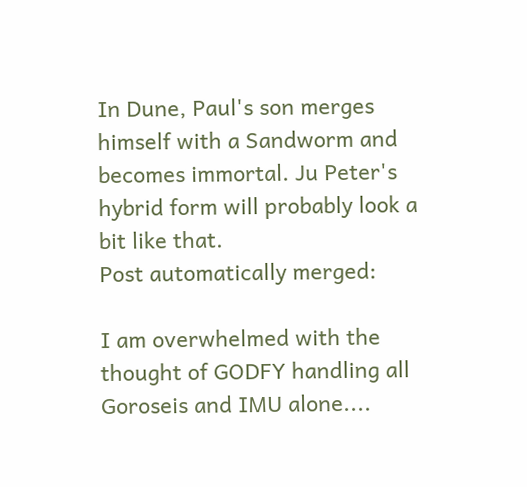In Dune, Paul's son merges himself with a Sandworm and becomes immortal. Ju Peter's hybrid form will probably look a bit like that.
Post automatically merged:

I am overwhelmed with the thought of GODFY handling all Goroseis and IMU alone....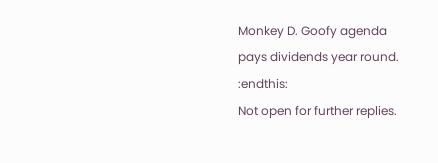Monkey D. Goofy agenda pays dividends year round. :endthis:
Not open for further replies.